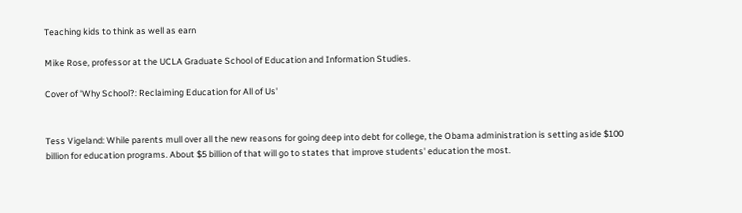Teaching kids to think as well as earn

Mike Rose, professor at the UCLA Graduate School of Education and Information Studies.

Cover of 'Why School?: Reclaiming Education for All of Us'


Tess Vigeland: While parents mull over all the new reasons for going deep into debt for college, the Obama administration is setting aside $100 billion for education programs. About $5 billion of that will go to states that improve students' education the most.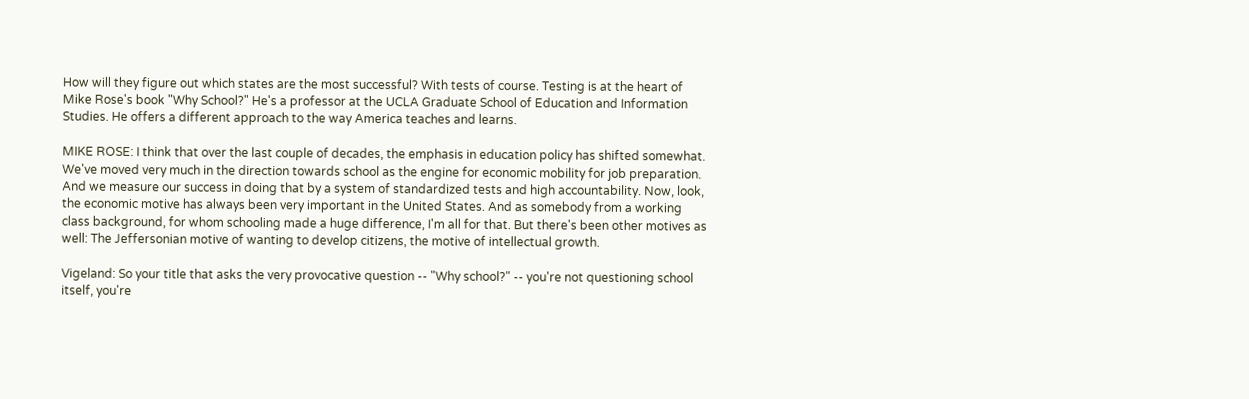How will they figure out which states are the most successful? With tests of course. Testing is at the heart of Mike Rose's book "Why School?" He's a professor at the UCLA Graduate School of Education and Information Studies. He offers a different approach to the way America teaches and learns.

MIKE ROSE: I think that over the last couple of decades, the emphasis in education policy has shifted somewhat. We've moved very much in the direction towards school as the engine for economic mobility for job preparation. And we measure our success in doing that by a system of standardized tests and high accountability. Now, look, the economic motive has always been very important in the United States. And as somebody from a working class background, for whom schooling made a huge difference, I'm all for that. But there's been other motives as well: The Jeffersonian motive of wanting to develop citizens, the motive of intellectual growth.

Vigeland: So your title that asks the very provocative question -- "Why school?" -- you're not questioning school itself, you're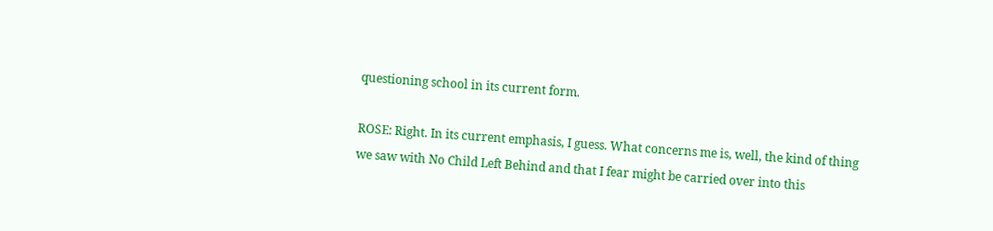questioning school in its current form.

ROSE: Right. In its current emphasis, I guess. What concerns me is, well, the kind of thing we saw with No Child Left Behind and that I fear might be carried over into this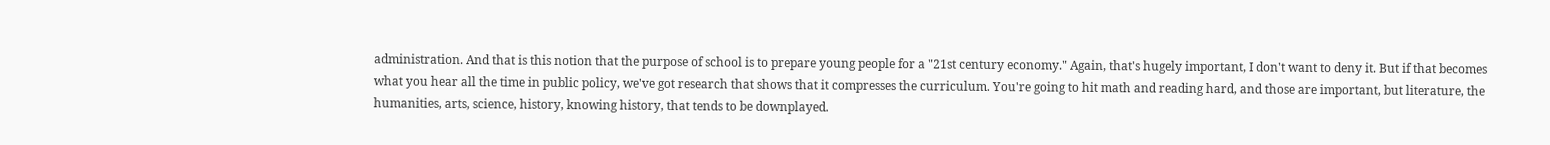administration. And that is this notion that the purpose of school is to prepare young people for a "21st century economy." Again, that's hugely important, I don't want to deny it. But if that becomes what you hear all the time in public policy, we've got research that shows that it compresses the curriculum. You're going to hit math and reading hard, and those are important, but literature, the humanities, arts, science, history, knowing history, that tends to be downplayed.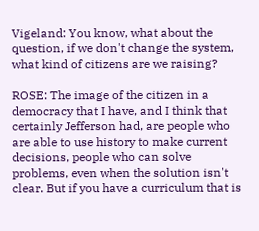Vigeland: You know, what about the question, if we don't change the system, what kind of citizens are we raising?

ROSE: The image of the citizen in a democracy that I have, and I think that certainly Jefferson had, are people who are able to use history to make current decisions, people who can solve problems, even when the solution isn't clear. But if you have a curriculum that is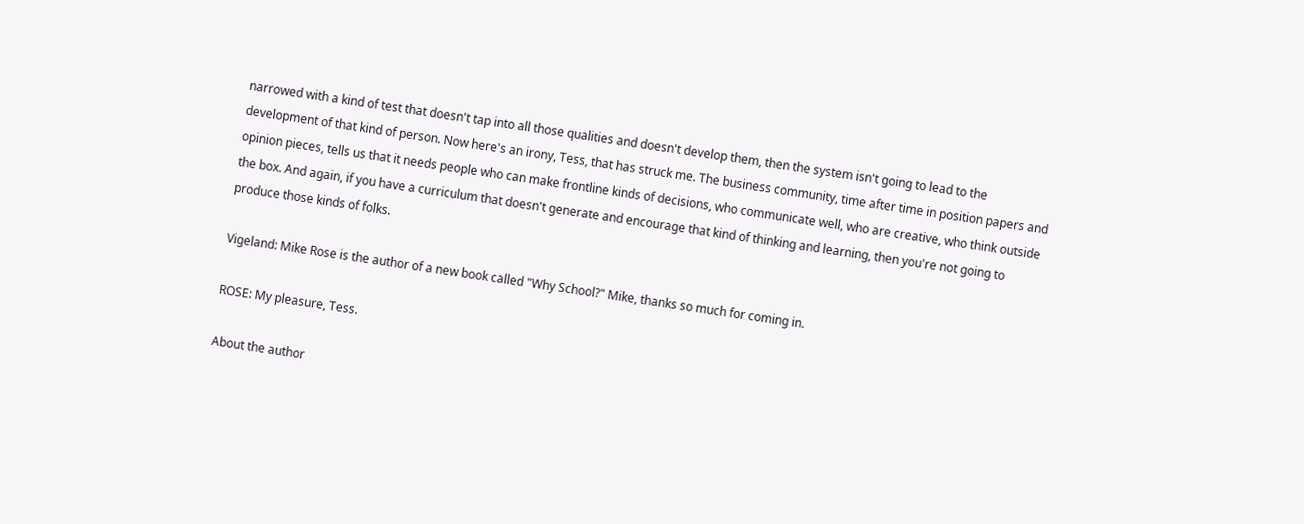narrowed with a kind of test that doesn't tap into all those qualities and doesn't develop them, then the system isn't going to lead to the development of that kind of person. Now here's an irony, Tess, that has struck me. The business community, time after time in position papers and opinion pieces, tells us that it needs people who can make frontline kinds of decisions, who communicate well, who are creative, who think outside the box. And again, if you have a curriculum that doesn't generate and encourage that kind of thinking and learning, then you're not going to produce those kinds of folks.

Vigeland: Mike Rose is the author of a new book called "Why School?" Mike, thanks so much for coming in.

ROSE: My pleasure, Tess.

About the author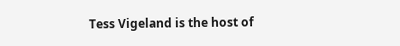Tess Vigeland is the host of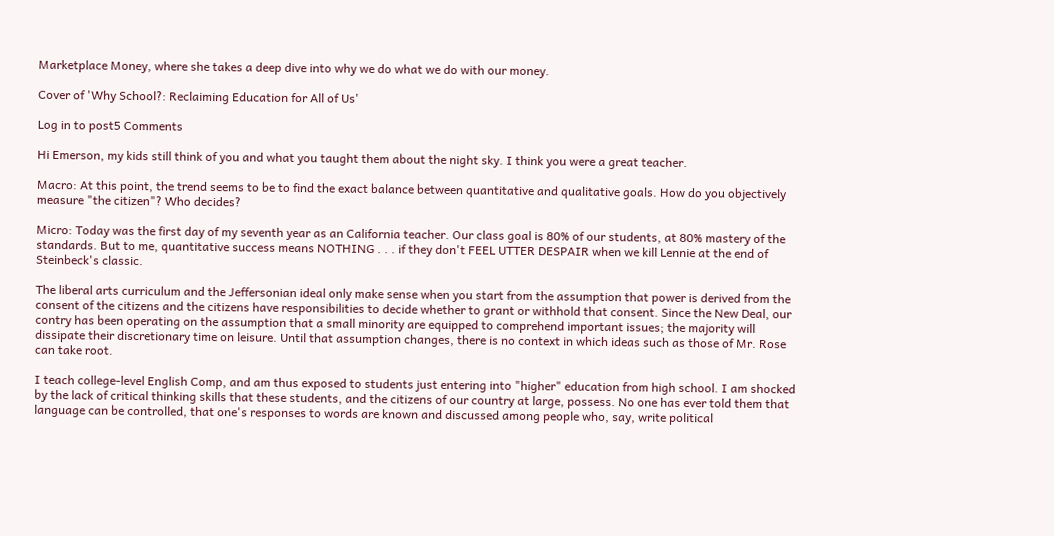Marketplace Money, where she takes a deep dive into why we do what we do with our money.

Cover of 'Why School?: Reclaiming Education for All of Us'

Log in to post5 Comments

Hi Emerson, my kids still think of you and what you taught them about the night sky. I think you were a great teacher.

Macro: At this point, the trend seems to be to find the exact balance between quantitative and qualitative goals. How do you objectively measure "the citizen"? Who decides?

Micro: Today was the first day of my seventh year as an California teacher. Our class goal is 80% of our students, at 80% mastery of the standards. But to me, quantitative success means NOTHING . . . if they don't FEEL UTTER DESPAIR when we kill Lennie at the end of Steinbeck's classic.

The liberal arts curriculum and the Jeffersonian ideal only make sense when you start from the assumption that power is derived from the consent of the citizens and the citizens have responsibilities to decide whether to grant or withhold that consent. Since the New Deal, our contry has been operating on the assumption that a small minority are equipped to comprehend important issues; the majority will dissipate their discretionary time on leisure. Until that assumption changes, there is no context in which ideas such as those of Mr. Rose can take root.

I teach college-level English Comp, and am thus exposed to students just entering into "higher" education from high school. I am shocked by the lack of critical thinking skills that these students, and the citizens of our country at large, possess. No one has ever told them that language can be controlled, that one's responses to words are known and discussed among people who, say, write political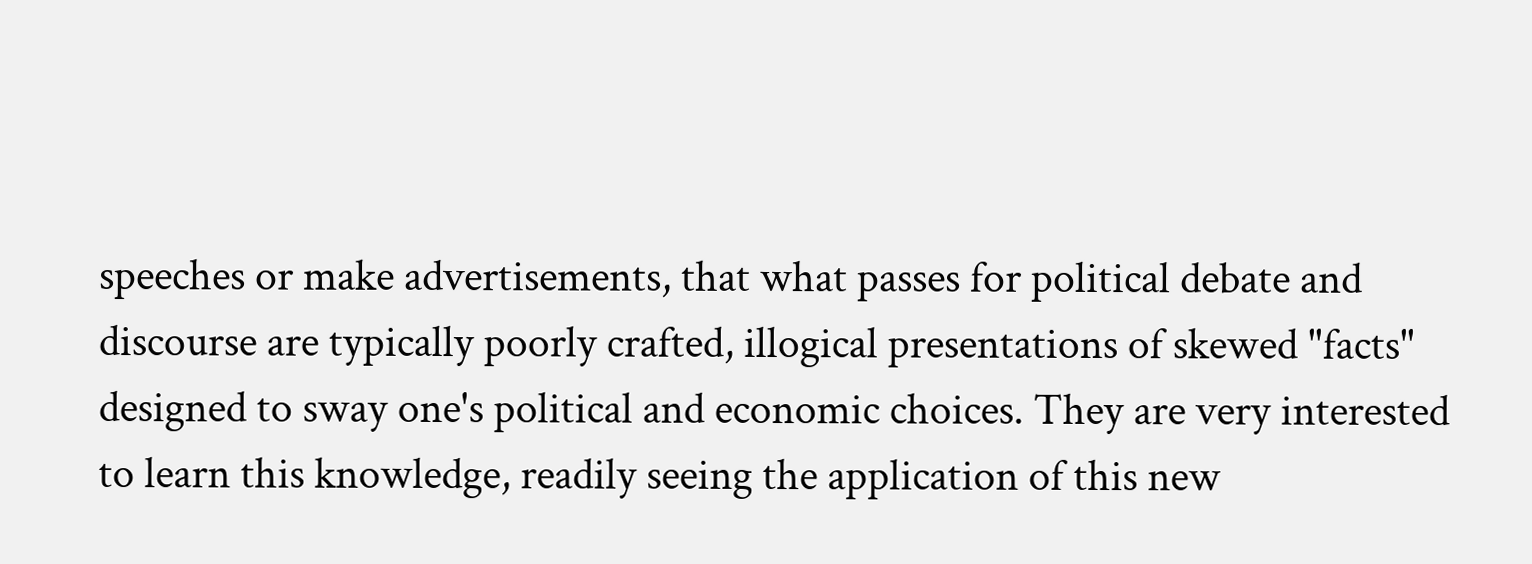speeches or make advertisements, that what passes for political debate and discourse are typically poorly crafted, illogical presentations of skewed "facts" designed to sway one's political and economic choices. They are very interested to learn this knowledge, readily seeing the application of this new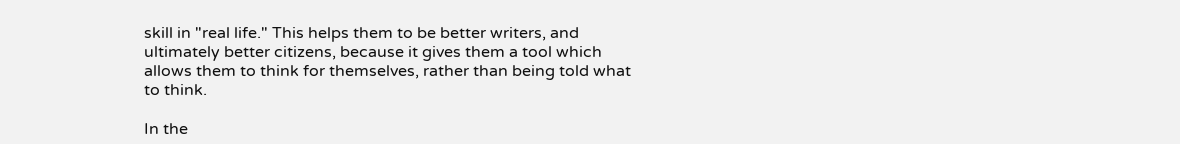skill in "real life." This helps them to be better writers, and ultimately better citizens, because it gives them a tool which allows them to think for themselves, rather than being told what to think.

In the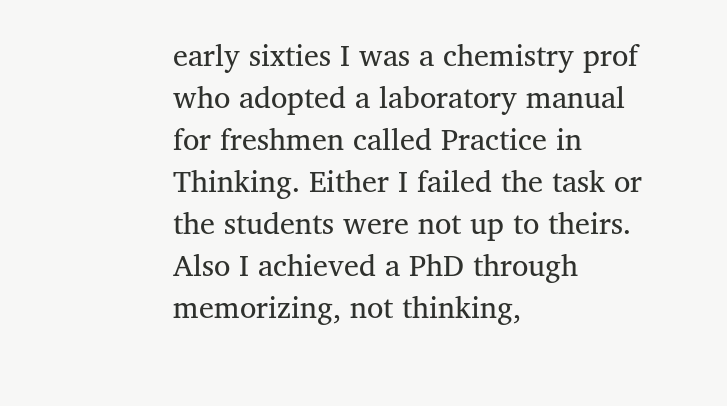early sixties I was a chemistry prof who adopted a laboratory manual for freshmen called Practice in Thinking. Either I failed the task or the students were not up to theirs. Also I achieved a PhD through memorizing, not thinking,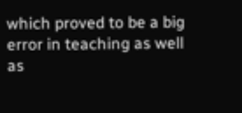which proved to be a big error in teaching as well as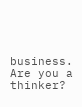business. Are you a thinker?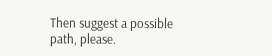Then suggest a possible path, please.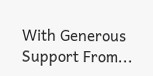With Generous Support From...